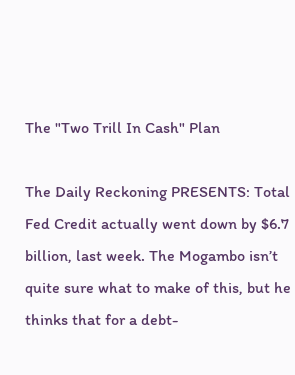The "Two Trill In Cash" Plan

The Daily Reckoning PRESENTS: Total Fed Credit actually went down by $6.7 billion, last week. The Mogambo isn’t quite sure what to make of this, but he thinks that for a debt-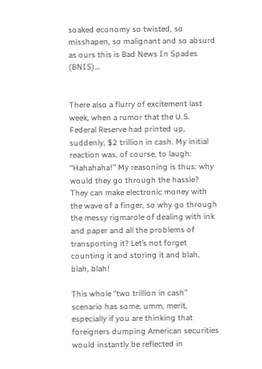soaked economy so twisted, so misshapen, so malignant and so absurd as ours this is Bad News In Spades (BNIS)…


There also a flurry of excitement last week, when a rumor that the U.S. Federal Reserve had printed up, suddenly, $2 trillion in cash. My initial reaction was, of course, to laugh: “Hahahaha!” My reasoning is thus: why would they go through the hassle? They can make electronic money with the wave of a finger, so why go through the messy rigmarole of dealing with ink and paper and all the problems of transporting it? Let’s not forget counting it and storing it and blah, blah, blah!

This whole “two trillion in cash” scenario has some, umm, merit, especially if you are thinking that foreigners dumping American securities would instantly be reflected in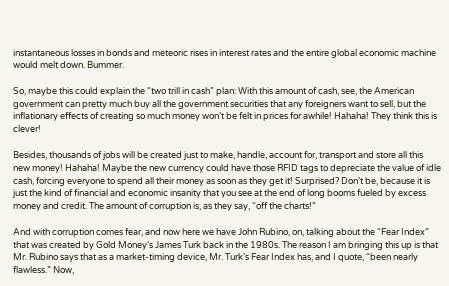instantaneous losses in bonds and meteoric rises in interest rates and the entire global economic machine would melt down. Bummer.

So, maybe this could explain the “two trill in cash” plan: With this amount of cash, see, the American government can pretty much buy all the government securities that any foreigners want to sell, but the inflationary effects of creating so much money won’t be felt in prices for awhile! Hahaha! They think this is clever!

Besides, thousands of jobs will be created just to make, handle, account for, transport and store all this new money! Hahaha! Maybe the new currency could have those RFID tags to depreciate the value of idle cash, forcing everyone to spend all their money as soon as they get it! Surprised? Don’t be, because it is just the kind of financial and economic insanity that you see at the end of long booms fueled by excess money and credit. The amount of corruption is, as they say, “off the charts!”

And with corruption comes fear, and now here we have John Rubino, on, talking about the “Fear Index” that was created by Gold Money’s James Turk back in the 1980s. The reason I am bringing this up is that Mr. Rubino says that as a market-timing device, Mr. Turk’s Fear Index has, and I quote, “been nearly flawless.” Now,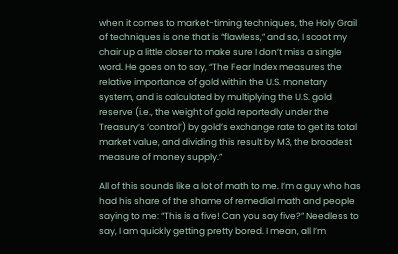when it comes to market-timing techniques, the Holy Grail of techniques is one that is “flawless,” and so, I scoot my chair up a little closer to make sure I don’t miss a single word. He goes on to say, “The Fear Index measures the relative importance of gold within the U.S. monetary system, and is calculated by multiplying the U.S. gold reserve (i.e., the weight of gold reportedly under the Treasury’s ‘control’) by gold’s exchange rate to get its total market value, and dividing this result by M3, the broadest measure of money supply.”

All of this sounds like a lot of math to me. I’m a guy who has had his share of the shame of remedial math and people saying to me: “This is a five! Can you say five?” Needless to say, I am quickly getting pretty bored. I mean, all I’m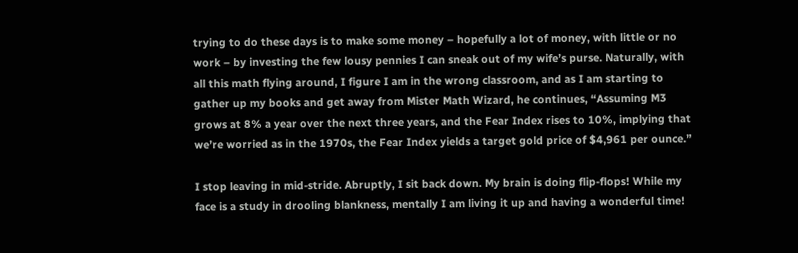trying to do these days is to make some money – hopefully a lot of money, with little or no work – by investing the few lousy pennies I can sneak out of my wife’s purse. Naturally, with all this math flying around, I figure I am in the wrong classroom, and as I am starting to gather up my books and get away from Mister Math Wizard, he continues, “Assuming M3 grows at 8% a year over the next three years, and the Fear Index rises to 10%, implying that we’re worried as in the 1970s, the Fear Index yields a target gold price of $4,961 per ounce.”

I stop leaving in mid-stride. Abruptly, I sit back down. My brain is doing flip-flops! While my face is a study in drooling blankness, mentally I am living it up and having a wonderful time!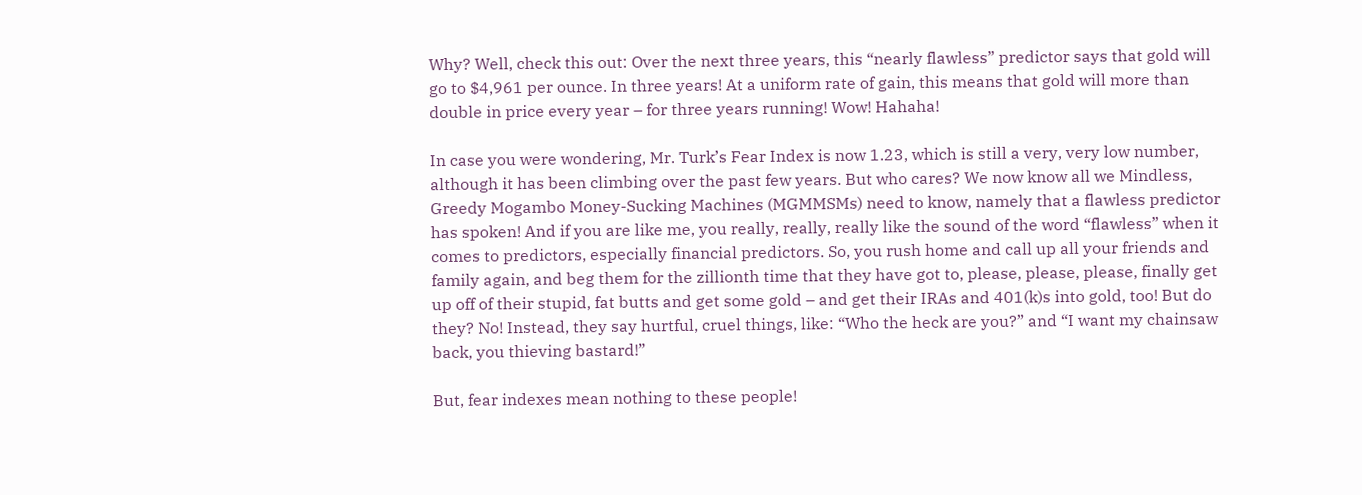Why? Well, check this out: Over the next three years, this “nearly flawless” predictor says that gold will go to $4,961 per ounce. In three years! At a uniform rate of gain, this means that gold will more than double in price every year – for three years running! Wow! Hahaha!

In case you were wondering, Mr. Turk’s Fear Index is now 1.23, which is still a very, very low number, although it has been climbing over the past few years. But who cares? We now know all we Mindless, Greedy Mogambo Money-Sucking Machines (MGMMSMs) need to know, namely that a flawless predictor has spoken! And if you are like me, you really, really, really like the sound of the word “flawless” when it comes to predictors, especially financial predictors. So, you rush home and call up all your friends and family again, and beg them for the zillionth time that they have got to, please, please, please, finally get up off of their stupid, fat butts and get some gold – and get their IRAs and 401(k)s into gold, too! But do they? No! Instead, they say hurtful, cruel things, like: “Who the heck are you?” and “I want my chainsaw back, you thieving bastard!”

But, fear indexes mean nothing to these people!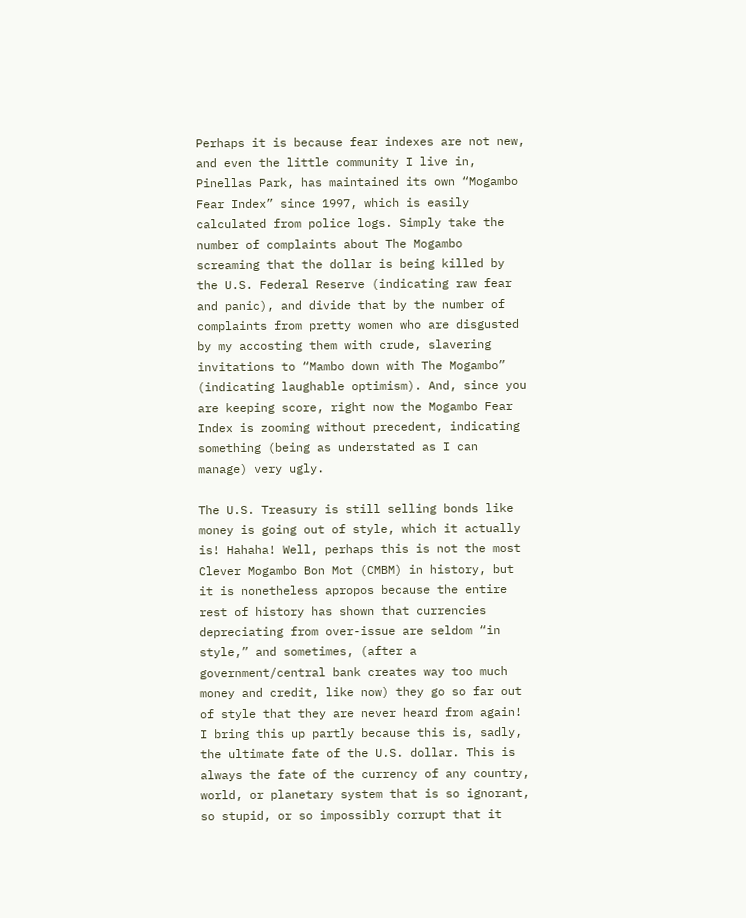Perhaps it is because fear indexes are not new, and even the little community I live in, Pinellas Park, has maintained its own “Mogambo Fear Index” since 1997, which is easily calculated from police logs. Simply take the number of complaints about The Mogambo screaming that the dollar is being killed by the U.S. Federal Reserve (indicating raw fear and panic), and divide that by the number of complaints from pretty women who are disgusted by my accosting them with crude, slavering invitations to “Mambo down with The Mogambo” (indicating laughable optimism). And, since you are keeping score, right now the Mogambo Fear Index is zooming without precedent, indicating something (being as understated as I can manage) very ugly.

The U.S. Treasury is still selling bonds like money is going out of style, which it actually is! Hahaha! Well, perhaps this is not the most Clever Mogambo Bon Mot (CMBM) in history, but it is nonetheless apropos because the entire rest of history has shown that currencies depreciating from over-issue are seldom “in style,” and sometimes, (after a government/central bank creates way too much money and credit, like now) they go so far out of style that they are never heard from again! I bring this up partly because this is, sadly, the ultimate fate of the U.S. dollar. This is always the fate of the currency of any country, world, or planetary system that is so ignorant, so stupid, or so impossibly corrupt that it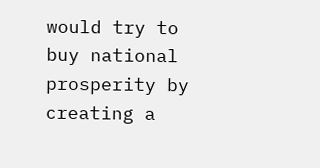would try to buy national prosperity by creating a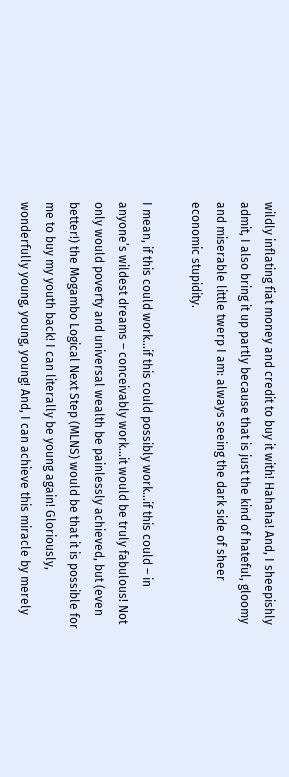wildly inflating fiat money and credit to buy it with! Hahaha! And, I sheepishly admit, I also bring it up partly because that is just the kind of hateful, gloomy and miserable little twerp I am: always seeing the dark side of sheer economic stupidity.

I mean, if this could work…if this could possibly work…if this could – in anyone’s wildest dreams – conceivably work…it would be truly fabulous! Not only would poverty and universal wealth be painlessly achieved, but (even better!) the Mogambo Logical Next Step (MLNS) would be that it is possible for me to buy my youth back! I can literally be young again! Gloriously, wonderfully young, young, young! And, I can achieve this miracle by merely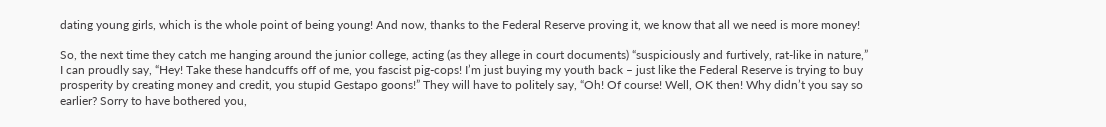dating young girls, which is the whole point of being young! And now, thanks to the Federal Reserve proving it, we know that all we need is more money!

So, the next time they catch me hanging around the junior college, acting (as they allege in court documents) “suspiciously and furtively, rat-like in nature,” I can proudly say, “Hey! Take these handcuffs off of me, you fascist pig-cops! I’m just buying my youth back – just like the Federal Reserve is trying to buy prosperity by creating money and credit, you stupid Gestapo goons!” They will have to politely say, “Oh! Of course! Well, OK then! Why didn’t you say so earlier? Sorry to have bothered you,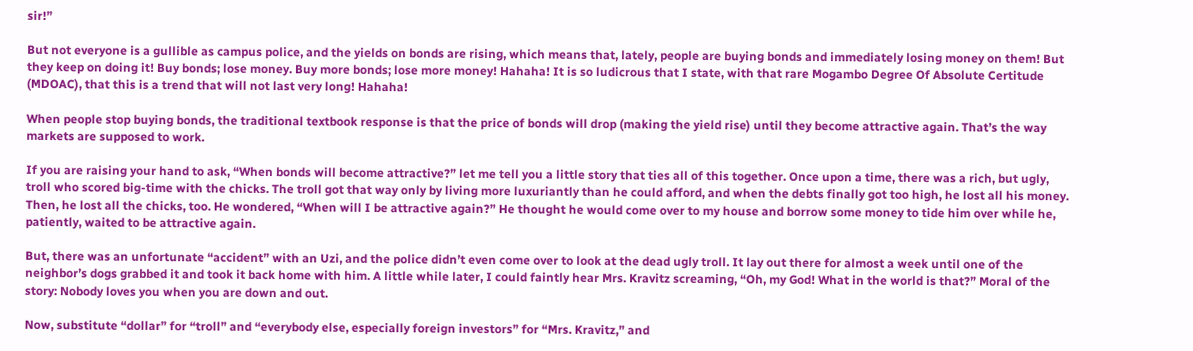sir!”

But not everyone is a gullible as campus police, and the yields on bonds are rising, which means that, lately, people are buying bonds and immediately losing money on them! But they keep on doing it! Buy bonds; lose money. Buy more bonds; lose more money! Hahaha! It is so ludicrous that I state, with that rare Mogambo Degree Of Absolute Certitude (MDOAC), that this is a trend that will not last very long! Hahaha!

When people stop buying bonds, the traditional textbook response is that the price of bonds will drop (making the yield rise) until they become attractive again. That’s the way markets are supposed to work.

If you are raising your hand to ask, “When bonds will become attractive?” let me tell you a little story that ties all of this together. Once upon a time, there was a rich, but ugly, troll who scored big-time with the chicks. The troll got that way only by living more luxuriantly than he could afford, and when the debts finally got too high, he lost all his money. Then, he lost all the chicks, too. He wondered, “When will I be attractive again?” He thought he would come over to my house and borrow some money to tide him over while he, patiently, waited to be attractive again.

But, there was an unfortunate “accident” with an Uzi, and the police didn’t even come over to look at the dead ugly troll. It lay out there for almost a week until one of the neighbor’s dogs grabbed it and took it back home with him. A little while later, I could faintly hear Mrs. Kravitz screaming, “Oh, my God! What in the world is that?” Moral of the story: Nobody loves you when you are down and out.

Now, substitute “dollar” for “troll” and “everybody else, especially foreign investors” for “Mrs. Kravitz,” and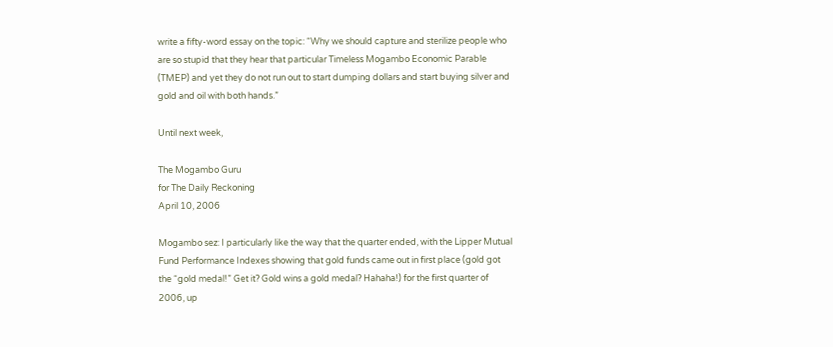write a fifty-word essay on the topic: “Why we should capture and sterilize people who are so stupid that they hear that particular Timeless Mogambo Economic Parable (TMEP) and yet they do not run out to start dumping dollars and start buying silver and gold and oil with both hands.”

Until next week,

The Mogambo Guru
for The Daily Reckoning
April 10, 2006

Mogambo sez: I particularly like the way that the quarter ended, with the Lipper Mutual Fund Performance Indexes showing that gold funds came out in first place (gold got the “gold medal!” Get it? Gold wins a gold medal? Hahaha!) for the first quarter of 2006, up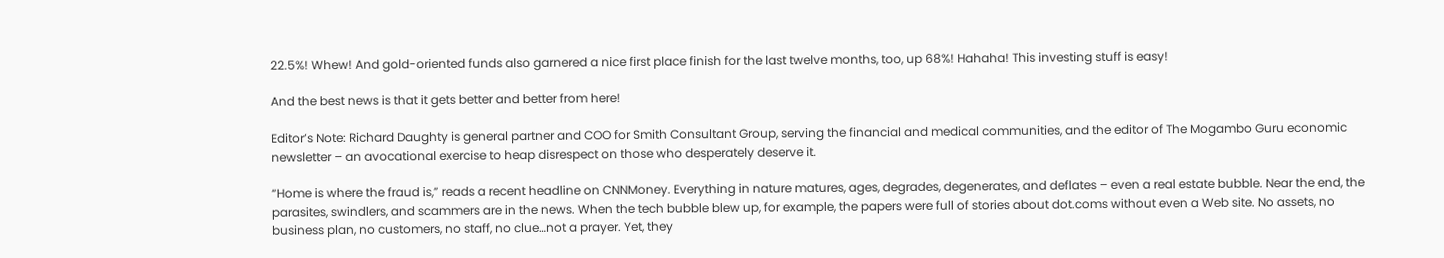22.5%! Whew! And gold-oriented funds also garnered a nice first place finish for the last twelve months, too, up 68%! Hahaha! This investing stuff is easy!

And the best news is that it gets better and better from here!

Editor’s Note: Richard Daughty is general partner and COO for Smith Consultant Group, serving the financial and medical communities, and the editor of The Mogambo Guru economic newsletter – an avocational exercise to heap disrespect on those who desperately deserve it.

“Home is where the fraud is,” reads a recent headline on CNNMoney. Everything in nature matures, ages, degrades, degenerates, and deflates – even a real estate bubble. Near the end, the parasites, swindlers, and scammers are in the news. When the tech bubble blew up, for example, the papers were full of stories about dot.coms without even a Web site. No assets, no business plan, no customers, no staff, no clue…not a prayer. Yet, they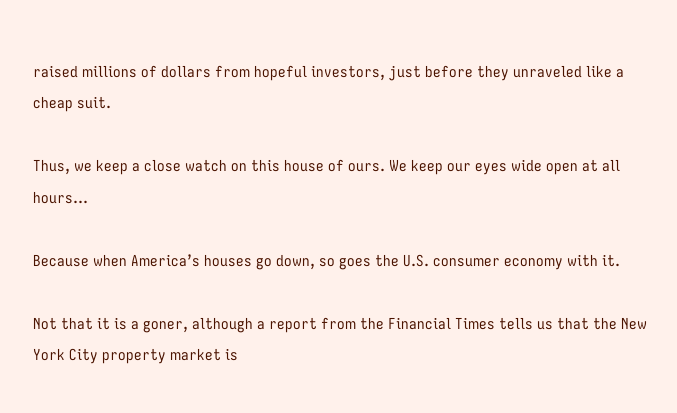raised millions of dollars from hopeful investors, just before they unraveled like a cheap suit.

Thus, we keep a close watch on this house of ours. We keep our eyes wide open at all hours…

Because when America’s houses go down, so goes the U.S. consumer economy with it.

Not that it is a goner, although a report from the Financial Times tells us that the New York City property market is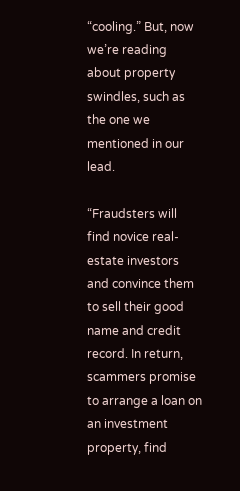“cooling.” But, now we’re reading about property swindles, such as the one we mentioned in our lead.

“Fraudsters will find novice real-estate investors and convince them to sell their good name and credit record. In return, scammers promise to arrange a loan on an investment property, find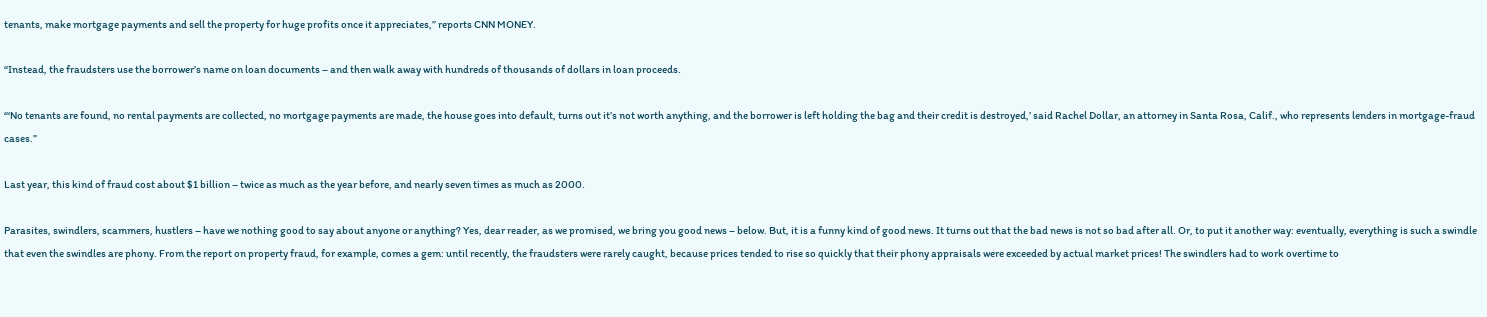tenants, make mortgage payments and sell the property for huge profits once it appreciates,” reports CNN MONEY.

“Instead, the fraudsters use the borrower’s name on loan documents – and then walk away with hundreds of thousands of dollars in loan proceeds.

“‘No tenants are found, no rental payments are collected, no mortgage payments are made, the house goes into default, turns out it’s not worth anything, and the borrower is left holding the bag and their credit is destroyed,’ said Rachel Dollar, an attorney in Santa Rosa, Calif., who represents lenders in mortgage-fraud cases.”

Last year, this kind of fraud cost about $1 billion – twice as much as the year before, and nearly seven times as much as 2000.

Parasites, swindlers, scammers, hustlers – have we nothing good to say about anyone or anything? Yes, dear reader, as we promised, we bring you good news – below. But, it is a funny kind of good news. It turns out that the bad news is not so bad after all. Or, to put it another way: eventually, everything is such a swindle that even the swindles are phony. From the report on property fraud, for example, comes a gem: until recently, the fraudsters were rarely caught, because prices tended to rise so quickly that their phony appraisals were exceeded by actual market prices! The swindlers had to work overtime to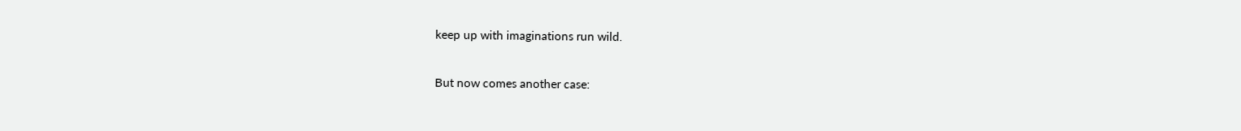keep up with imaginations run wild.

But now comes another case: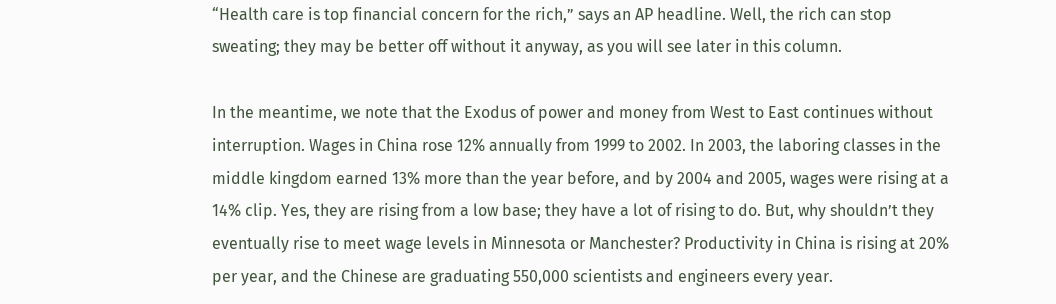“Health care is top financial concern for the rich,” says an AP headline. Well, the rich can stop sweating; they may be better off without it anyway, as you will see later in this column.

In the meantime, we note that the Exodus of power and money from West to East continues without interruption. Wages in China rose 12% annually from 1999 to 2002. In 2003, the laboring classes in the middle kingdom earned 13% more than the year before, and by 2004 and 2005, wages were rising at a 14% clip. Yes, they are rising from a low base; they have a lot of rising to do. But, why shouldn’t they eventually rise to meet wage levels in Minnesota or Manchester? Productivity in China is rising at 20% per year, and the Chinese are graduating 550,000 scientists and engineers every year.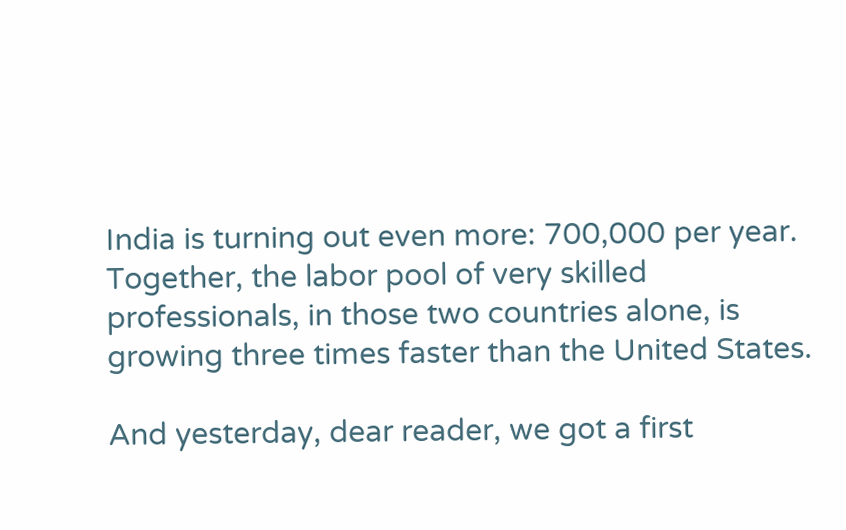India is turning out even more: 700,000 per year. Together, the labor pool of very skilled professionals, in those two countries alone, is growing three times faster than the United States.

And yesterday, dear reader, we got a first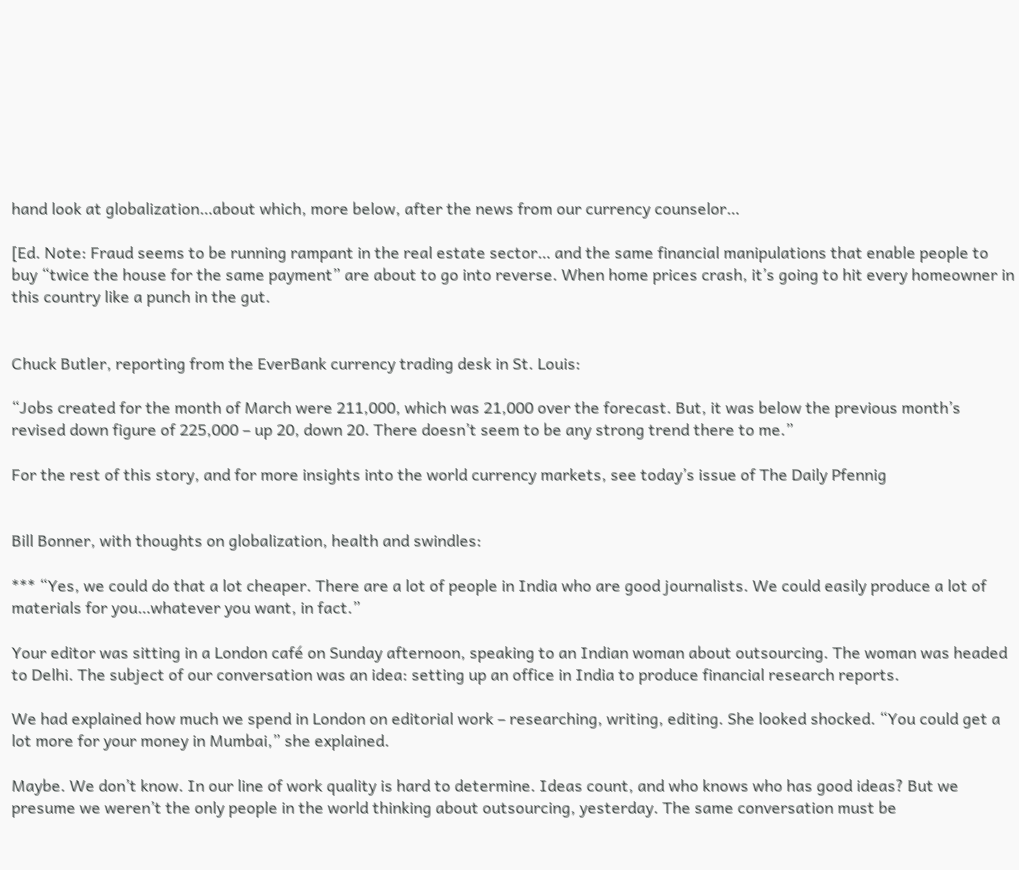hand look at globalization…about which, more below, after the news from our currency counselor…

[Ed. Note: Fraud seems to be running rampant in the real estate sector… and the same financial manipulations that enable people to buy “twice the house for the same payment” are about to go into reverse. When home prices crash, it’s going to hit every homeowner in this country like a punch in the gut.


Chuck Butler, reporting from the EverBank currency trading desk in St. Louis:

“Jobs created for the month of March were 211,000, which was 21,000 over the forecast. But, it was below the previous month’s revised down figure of 225,000 – up 20, down 20. There doesn’t seem to be any strong trend there to me.”

For the rest of this story, and for more insights into the world currency markets, see today’s issue of The Daily Pfennig


Bill Bonner, with thoughts on globalization, health and swindles:

*** “Yes, we could do that a lot cheaper. There are a lot of people in India who are good journalists. We could easily produce a lot of materials for you…whatever you want, in fact.”

Your editor was sitting in a London café on Sunday afternoon, speaking to an Indian woman about outsourcing. The woman was headed to Delhi. The subject of our conversation was an idea: setting up an office in India to produce financial research reports.

We had explained how much we spend in London on editorial work – researching, writing, editing. She looked shocked. “You could get a lot more for your money in Mumbai,” she explained.

Maybe. We don’t know. In our line of work quality is hard to determine. Ideas count, and who knows who has good ideas? But we presume we weren’t the only people in the world thinking about outsourcing, yesterday. The same conversation must be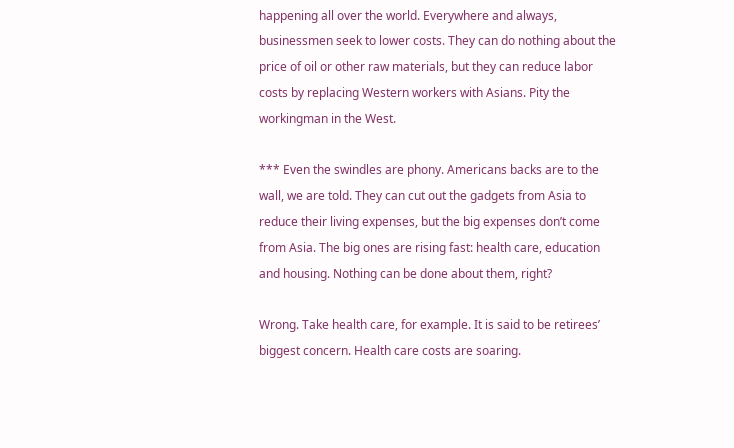happening all over the world. Everywhere and always, businessmen seek to lower costs. They can do nothing about the price of oil or other raw materials, but they can reduce labor costs by replacing Western workers with Asians. Pity the workingman in the West.

*** Even the swindles are phony. Americans backs are to the wall, we are told. They can cut out the gadgets from Asia to reduce their living expenses, but the big expenses don’t come from Asia. The big ones are rising fast: health care, education and housing. Nothing can be done about them, right?

Wrong. Take health care, for example. It is said to be retirees’ biggest concern. Health care costs are soaring.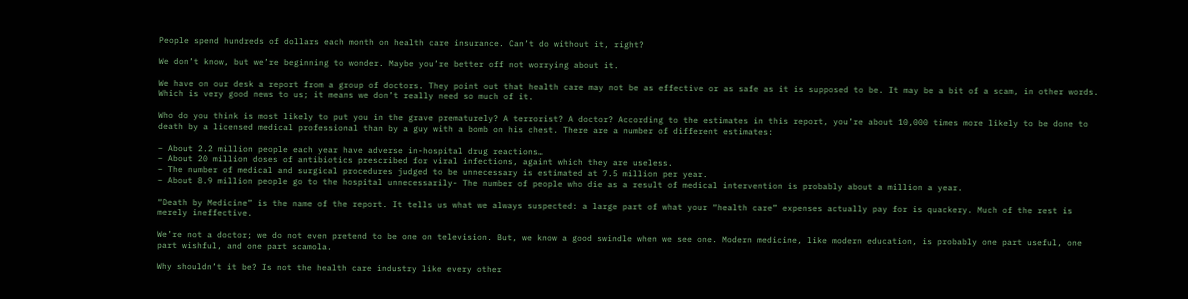People spend hundreds of dollars each month on health care insurance. Can’t do without it, right?

We don’t know, but we’re beginning to wonder. Maybe you’re better off not worrying about it.

We have on our desk a report from a group of doctors. They point out that health care may not be as effective or as safe as it is supposed to be. It may be a bit of a scam, in other words. Which is very good news to us; it means we don’t really need so much of it.

Who do you think is most likely to put you in the grave prematurely? A terrorist? A doctor? According to the estimates in this report, you’re about 10,000 times more likely to be done to death by a licensed medical professional than by a guy with a bomb on his chest. There are a number of different estimates:

– About 2.2 million people each year have adverse in-hospital drug reactions…
– About 20 million doses of antibiotics prescribed for viral infections, againt which they are useless.
– The number of medical and surgical procedures judged to be unnecessary is estimated at 7.5 million per year.
– About 8.9 million people go to the hospital unnecessarily- The number of people who die as a result of medical intervention is probably about a million a year.

“Death by Medicine” is the name of the report. It tells us what we always suspected: a large part of what your “health care” expenses actually pay for is quackery. Much of the rest is merely ineffective.

We’re not a doctor; we do not even pretend to be one on television. But, we know a good swindle when we see one. Modern medicine, like modern education, is probably one part useful, one part wishful, and one part scamola.

Why shouldn’t it be? Is not the health care industry like every other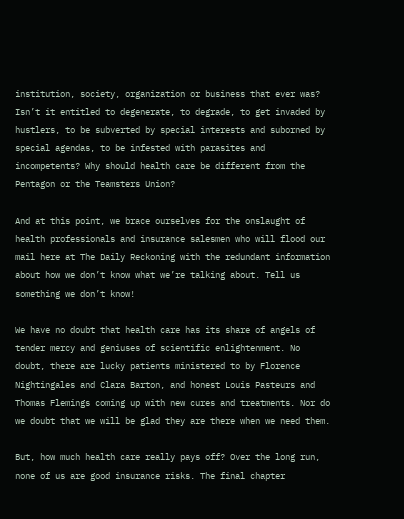institution, society, organization or business that ever was? Isn’t it entitled to degenerate, to degrade, to get invaded by hustlers, to be subverted by special interests and suborned by special agendas, to be infested with parasites and incompetents? Why should health care be different from the Pentagon or the Teamsters Union?

And at this point, we brace ourselves for the onslaught of health professionals and insurance salesmen who will flood our mail here at The Daily Reckoning with the redundant information about how we don’t know what we’re talking about. Tell us something we don’t know!

We have no doubt that health care has its share of angels of tender mercy and geniuses of scientific enlightenment. No doubt, there are lucky patients ministered to by Florence Nightingales and Clara Barton, and honest Louis Pasteurs and Thomas Flemings coming up with new cures and treatments. Nor do we doubt that we will be glad they are there when we need them.

But, how much health care really pays off? Over the long run, none of us are good insurance risks. The final chapter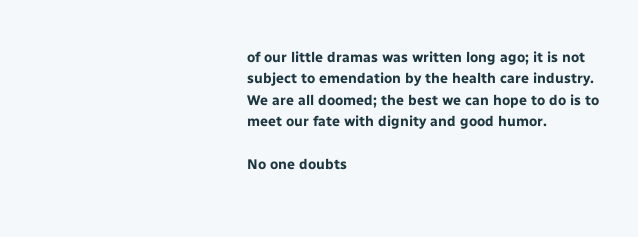of our little dramas was written long ago; it is not subject to emendation by the health care industry. We are all doomed; the best we can hope to do is to meet our fate with dignity and good humor.

No one doubts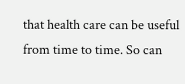that health care can be useful from time to time. So can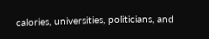calories, universities, politicians, and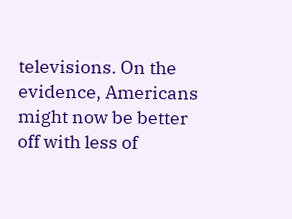televisions. On the evidence, Americans might now be better off with less of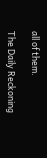all of them.

The Daily Reckoning